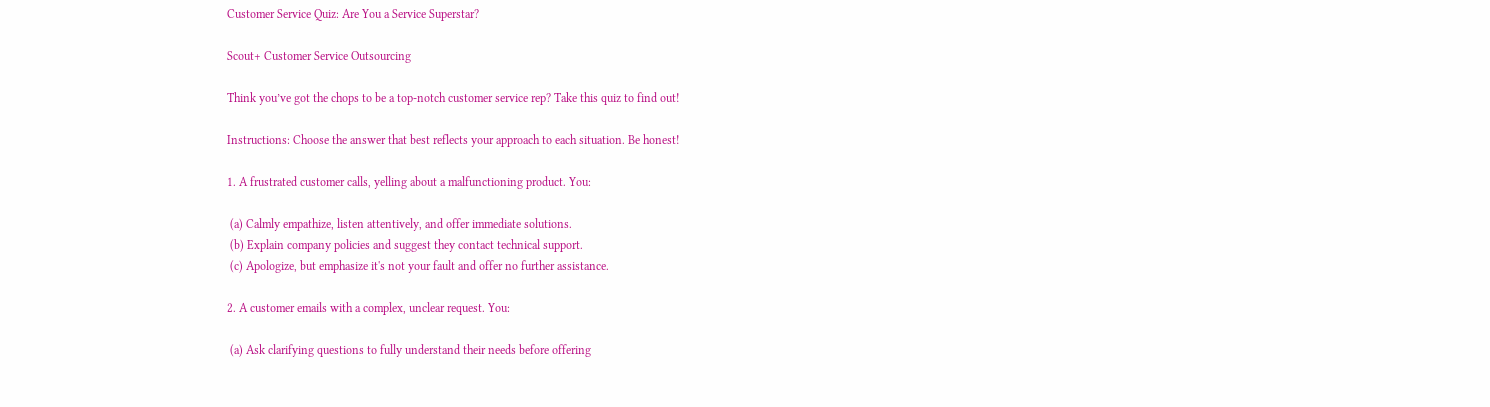Customer Service Quiz: Are You a Service Superstar?

Scout+ Customer Service Outsourcing

Think you’ve got the chops to be a top-notch customer service rep? Take this quiz to find out!

Instructions: Choose the answer that best reflects your approach to each situation. Be honest!

1. A frustrated customer calls, yelling about a malfunctioning product. You:

 (a) Calmly empathize, listen attentively, and offer immediate solutions.
 (b) Explain company policies and suggest they contact technical support.
 (c) Apologize, but emphasize it's not your fault and offer no further assistance.

2. A customer emails with a complex, unclear request. You:

 (a) Ask clarifying questions to fully understand their needs before offering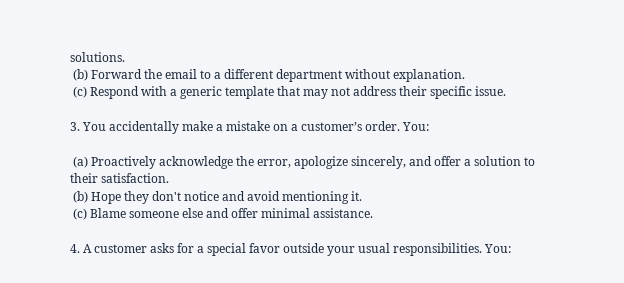solutions.
 (b) Forward the email to a different department without explanation.
 (c) Respond with a generic template that may not address their specific issue.

3. You accidentally make a mistake on a customer’s order. You:

 (a) Proactively acknowledge the error, apologize sincerely, and offer a solution to their satisfaction.
 (b) Hope they don't notice and avoid mentioning it.
 (c) Blame someone else and offer minimal assistance.

4. A customer asks for a special favor outside your usual responsibilities. You: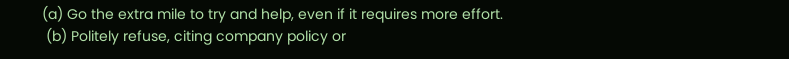(a) Go the extra mile to try and help, even if it requires more effort.
 (b) Politely refuse, citing company policy or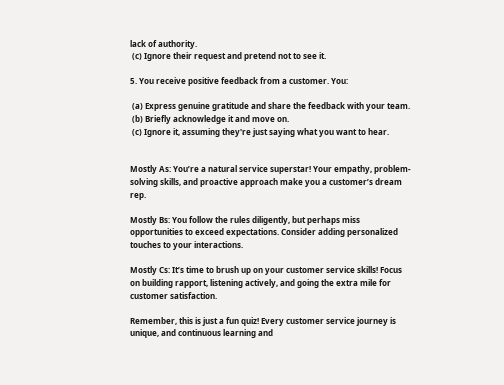lack of authority.
 (c) Ignore their request and pretend not to see it.

5. You receive positive feedback from a customer. You:

 (a) Express genuine gratitude and share the feedback with your team.
 (b) Briefly acknowledge it and move on.
 (c) Ignore it, assuming they're just saying what you want to hear.


Mostly As: You’re a natural service superstar! Your empathy, problem-solving skills, and proactive approach make you a customer’s dream rep.

Mostly Bs: You follow the rules diligently, but perhaps miss opportunities to exceed expectations. Consider adding personalized touches to your interactions.

Mostly Cs: It’s time to brush up on your customer service skills! Focus on building rapport, listening actively, and going the extra mile for customer satisfaction.

Remember, this is just a fun quiz! Every customer service journey is unique, and continuous learning and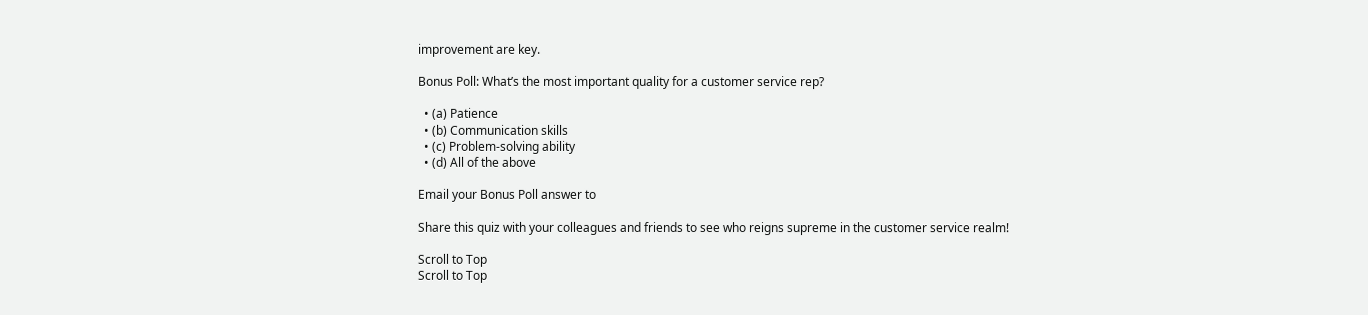improvement are key.

Bonus Poll: What’s the most important quality for a customer service rep?

  • (a) Patience
  • (b) Communication skills
  • (c) Problem-solving ability
  • (d) All of the above

Email your Bonus Poll answer to

Share this quiz with your colleagues and friends to see who reigns supreme in the customer service realm!

Scroll to Top
Scroll to Top